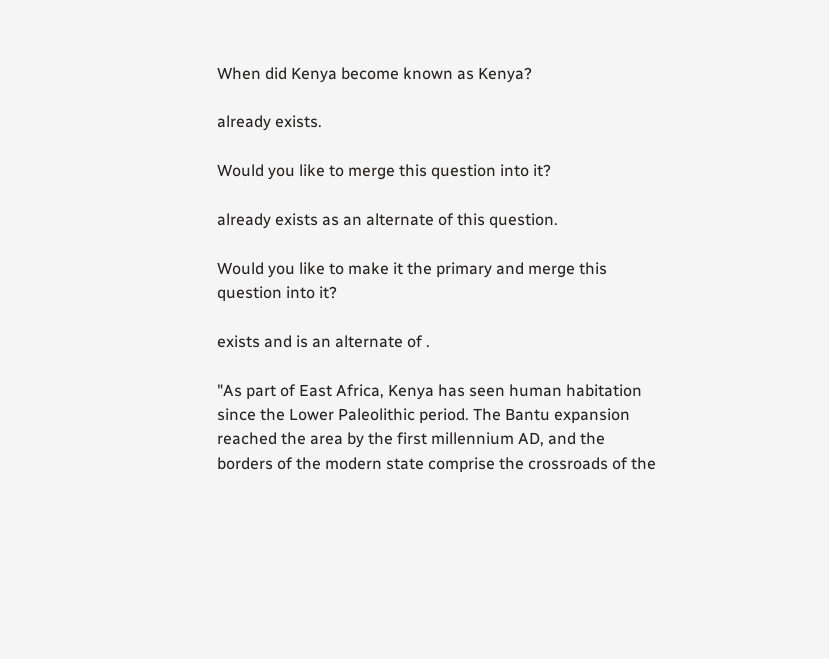When did Kenya become known as Kenya?

already exists.

Would you like to merge this question into it?

already exists as an alternate of this question.

Would you like to make it the primary and merge this question into it?

exists and is an alternate of .

"As part of East Africa, Kenya has seen human habitation since the Lower Paleolithic period. The Bantu expansion reached the area by the first millennium AD, and the borders of the modern state comprise the crossroads of the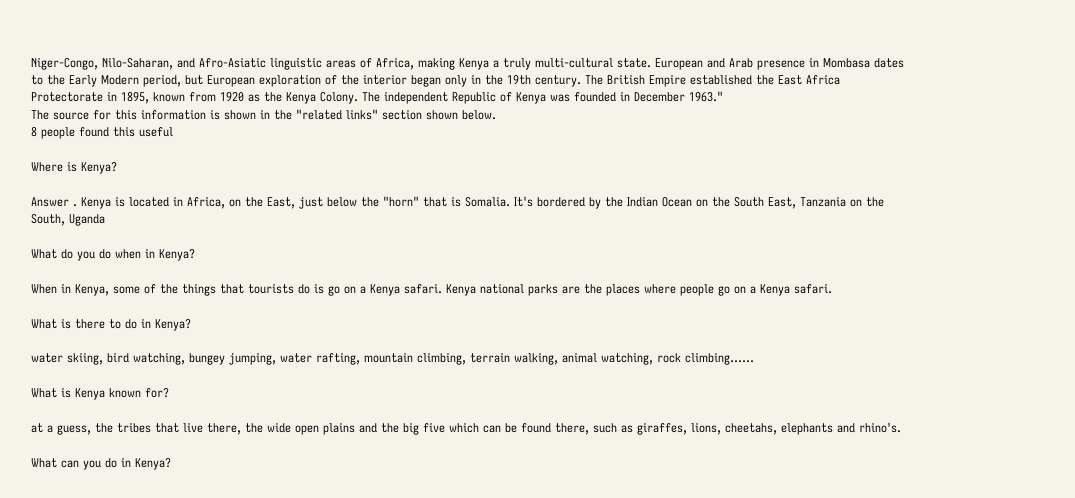Niger-Congo, Nilo-Saharan, and Afro-Asiatic linguistic areas of Africa, making Kenya a truly multi-cultural state. European and Arab presence in Mombasa dates to the Early Modern period, but European exploration of the interior began only in the 19th century. The British Empire established the East Africa Protectorate in 1895, known from 1920 as the Kenya Colony. The independent Republic of Kenya was founded in December 1963."
The source for this information is shown in the "related links" section shown below.
8 people found this useful

Where is Kenya?

Answer . Kenya is located in Africa, on the East, just below the "horn" that is Somalia. It's bordered by the Indian Ocean on the South East, Tanzania on the South, Uganda

What do you do when in Kenya?

When in Kenya, some of the things that tourists do is go on a Kenya safari. Kenya national parks are the places where people go on a Kenya safari.

What is there to do in Kenya?

water skiing, bird watching, bungey jumping, water rafting, mountain climbing, terrain walking, animal watching, rock climbing......

What is Kenya known for?

at a guess, the tribes that live there, the wide open plains and the big five which can be found there, such as giraffes, lions, cheetahs, elephants and rhino's.

What can you do in Kenya?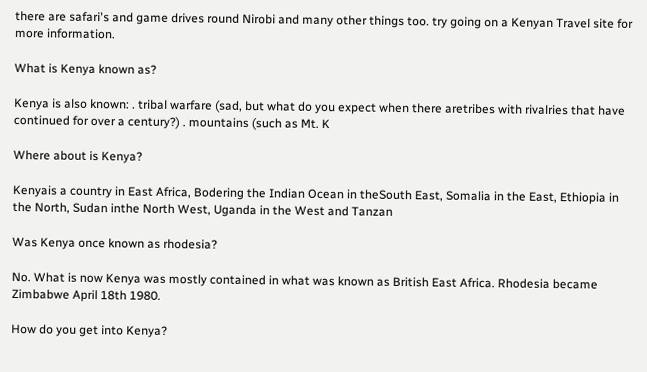there are safari's and game drives round Nirobi and many other things too. try going on a Kenyan Travel site for more information.

What is Kenya known as?

Kenya is also known: . tribal warfare (sad, but what do you expect when there aretribes with rivalries that have continued for over a century?) . mountains (such as Mt. K

Where about is Kenya?

Kenyais a country in East Africa, Bodering the Indian Ocean in theSouth East, Somalia in the East, Ethiopia in the North, Sudan inthe North West, Uganda in the West and Tanzan

Was Kenya once known as rhodesia?

No. What is now Kenya was mostly contained in what was known as British East Africa. Rhodesia became Zimbabwe April 18th 1980.

How do you get into Kenya?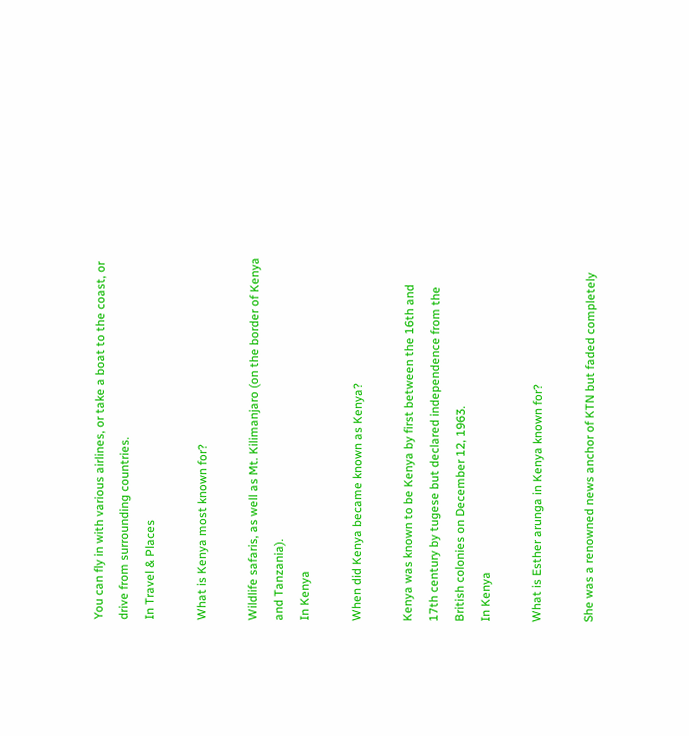You can fly in with various airlines, or take a boat to the coast, or drive from surrounding countries.
In Travel & Places

What is Kenya most known for?

Wildlife safaris, as well as Mt. Kilimanjaro (on the border of Kenya and Tanzania).
In Kenya

When did Kenya became known as Kenya?

Kenya was known to be Kenya by first between the 16th and 17th century by tugese but declared independence from the British colonies on December 12, 1963.
In Kenya

What is Esther arunga in Kenya known for?

She was a renowned news anchor of KTN but faded completely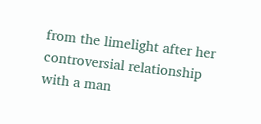from the limelight after her controversial relationship with a man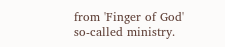from 'Finger of God' so-called ministry.